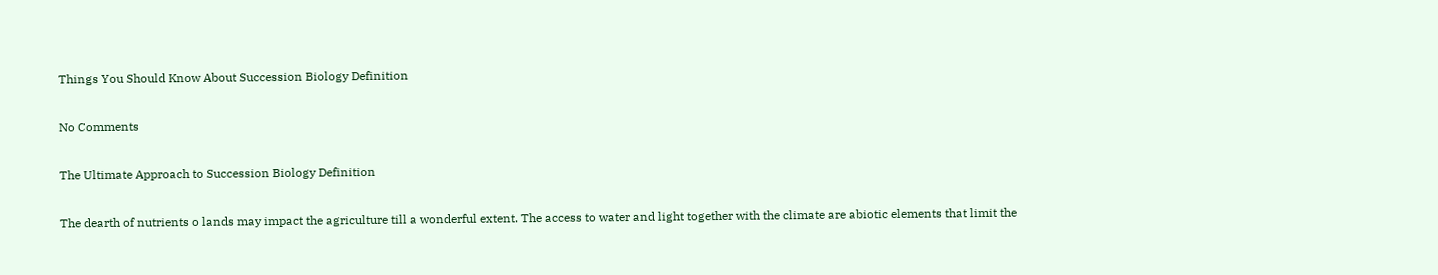Things You Should Know About Succession Biology Definition

No Comments

The Ultimate Approach to Succession Biology Definition

The dearth of nutrients o lands may impact the agriculture till a wonderful extent. The access to water and light together with the climate are abiotic elements that limit the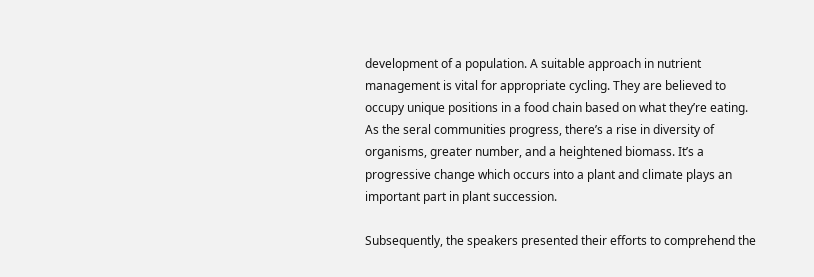development of a population. A suitable approach in nutrient management is vital for appropriate cycling. They are believed to occupy unique positions in a food chain based on what they’re eating. As the seral communities progress, there’s a rise in diversity of organisms, greater number, and a heightened biomass. It’s a progressive change which occurs into a plant and climate plays an important part in plant succession.

Subsequently, the speakers presented their efforts to comprehend the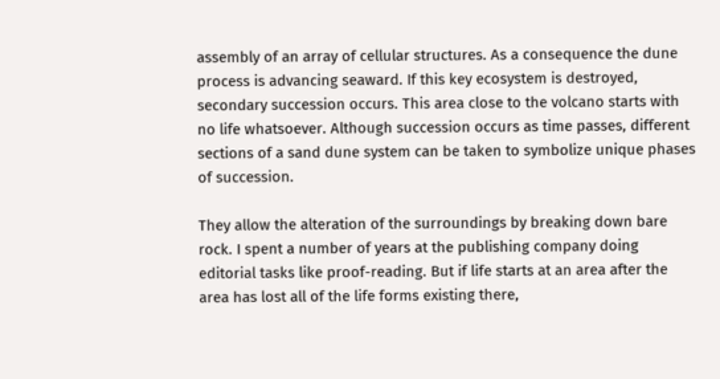assembly of an array of cellular structures. As a consequence the dune process is advancing seaward. If this key ecosystem is destroyed, secondary succession occurs. This area close to the volcano starts with no life whatsoever. Although succession occurs as time passes, different sections of a sand dune system can be taken to symbolize unique phases of succession.

They allow the alteration of the surroundings by breaking down bare rock. I spent a number of years at the publishing company doing editorial tasks like proof-reading. But if life starts at an area after the area has lost all of the life forms existing there,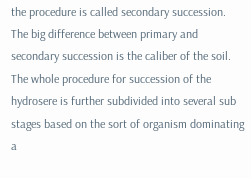the procedure is called secondary succession. The big difference between primary and secondary succession is the caliber of the soil. The whole procedure for succession of the hydrosere is further subdivided into several sub stages based on the sort of organism dominating a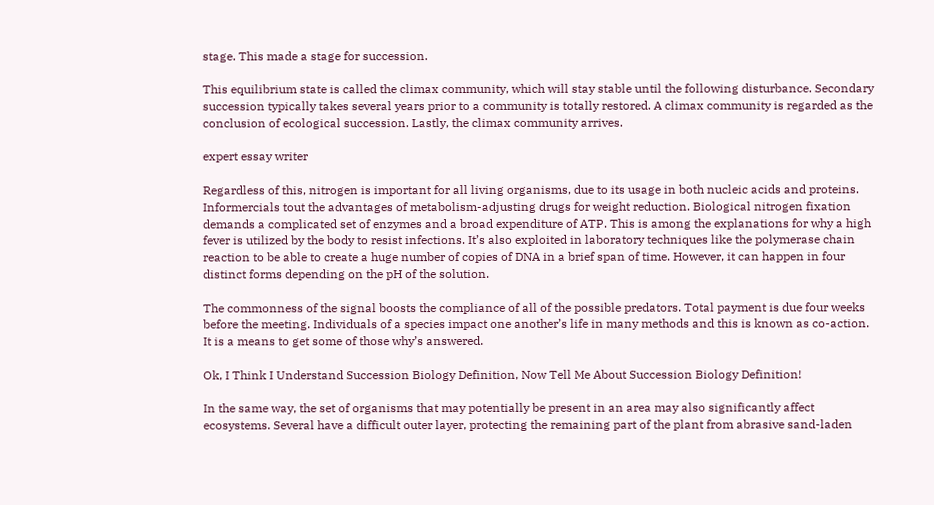stage. This made a stage for succession.

This equilibrium state is called the climax community, which will stay stable until the following disturbance. Secondary succession typically takes several years prior to a community is totally restored. A climax community is regarded as the conclusion of ecological succession. Lastly, the climax community arrives.

expert essay writer

Regardless of this, nitrogen is important for all living organisms, due to its usage in both nucleic acids and proteins. Informercials tout the advantages of metabolism-adjusting drugs for weight reduction. Biological nitrogen fixation demands a complicated set of enzymes and a broad expenditure of ATP. This is among the explanations for why a high fever is utilized by the body to resist infections. It’s also exploited in laboratory techniques like the polymerase chain reaction to be able to create a huge number of copies of DNA in a brief span of time. However, it can happen in four distinct forms depending on the pH of the solution.

The commonness of the signal boosts the compliance of all of the possible predators. Total payment is due four weeks before the meeting. Individuals of a species impact one another’s life in many methods and this is known as co-action. It is a means to get some of those why’s answered.

Ok, I Think I Understand Succession Biology Definition, Now Tell Me About Succession Biology Definition!

In the same way, the set of organisms that may potentially be present in an area may also significantly affect ecosystems. Several have a difficult outer layer, protecting the remaining part of the plant from abrasive sand-laden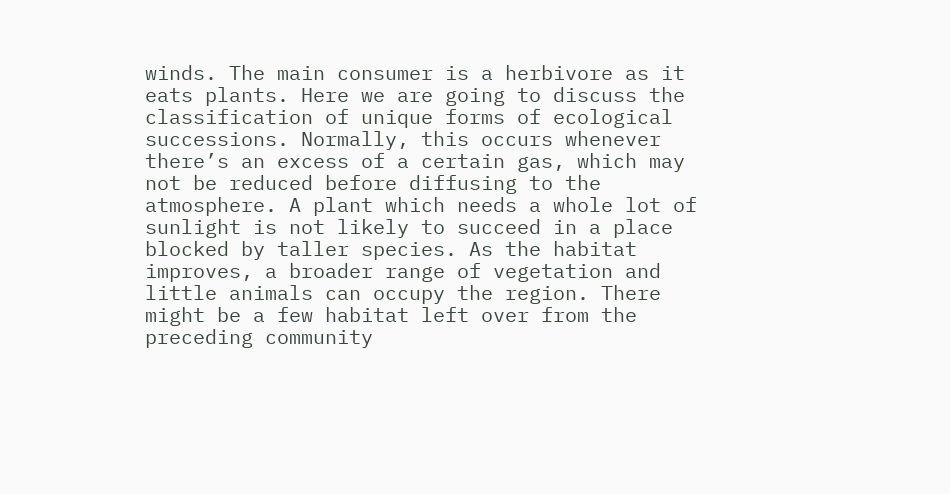winds. The main consumer is a herbivore as it eats plants. Here we are going to discuss the classification of unique forms of ecological successions. Normally, this occurs whenever there’s an excess of a certain gas, which may not be reduced before diffusing to the atmosphere. A plant which needs a whole lot of sunlight is not likely to succeed in a place blocked by taller species. As the habitat improves, a broader range of vegetation and little animals can occupy the region. There might be a few habitat left over from the preceding community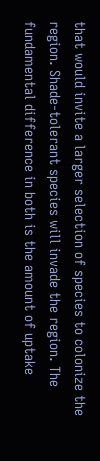that would invite a larger selection of species to colonize the region. Shade-tolerant species will invade the region. The fundamental difference in both is the amount of uptake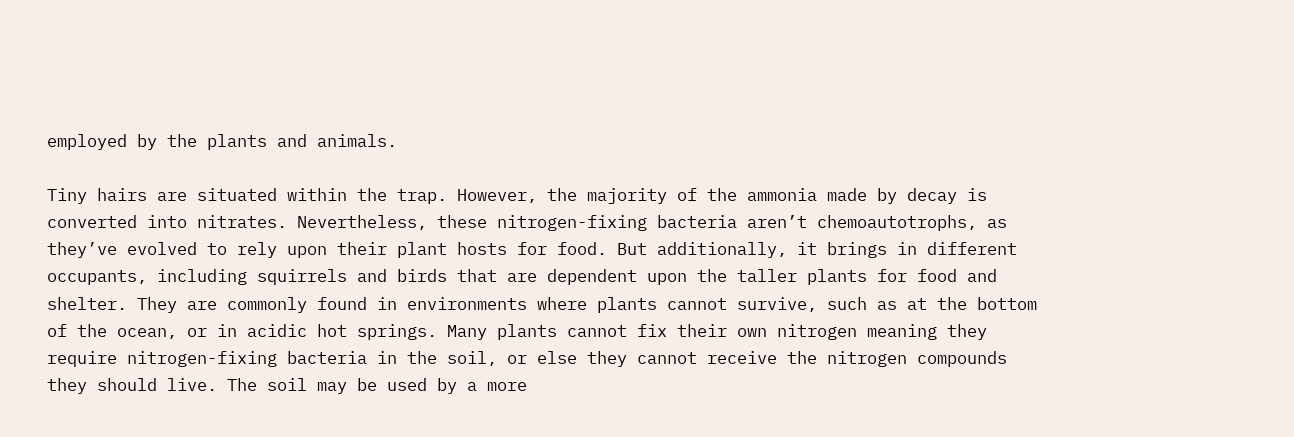employed by the plants and animals.

Tiny hairs are situated within the trap. However, the majority of the ammonia made by decay is converted into nitrates. Nevertheless, these nitrogen-fixing bacteria aren’t chemoautotrophs, as they’ve evolved to rely upon their plant hosts for food. But additionally, it brings in different occupants, including squirrels and birds that are dependent upon the taller plants for food and shelter. They are commonly found in environments where plants cannot survive, such as at the bottom of the ocean, or in acidic hot springs. Many plants cannot fix their own nitrogen meaning they require nitrogen-fixing bacteria in the soil, or else they cannot receive the nitrogen compounds they should live. The soil may be used by a more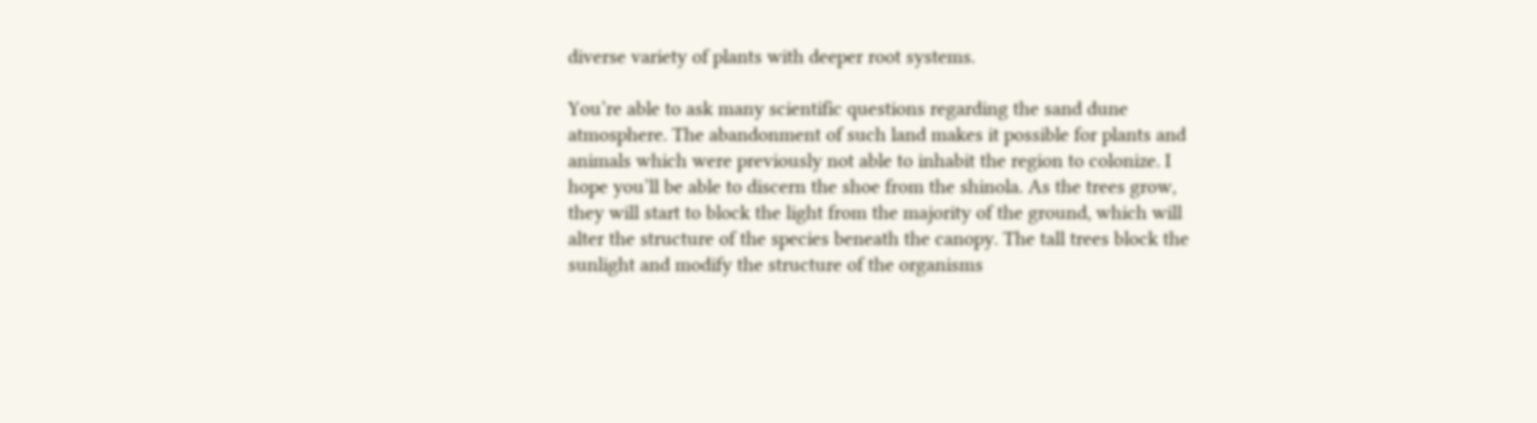diverse variety of plants with deeper root systems.

You’re able to ask many scientific questions regarding the sand dune atmosphere. The abandonment of such land makes it possible for plants and animals which were previously not able to inhabit the region to colonize. I hope you’ll be able to discern the shoe from the shinola. As the trees grow, they will start to block the light from the majority of the ground, which will alter the structure of the species beneath the canopy. The tall trees block the sunlight and modify the structure of the organisms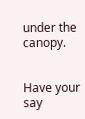under the canopy.


Have your say